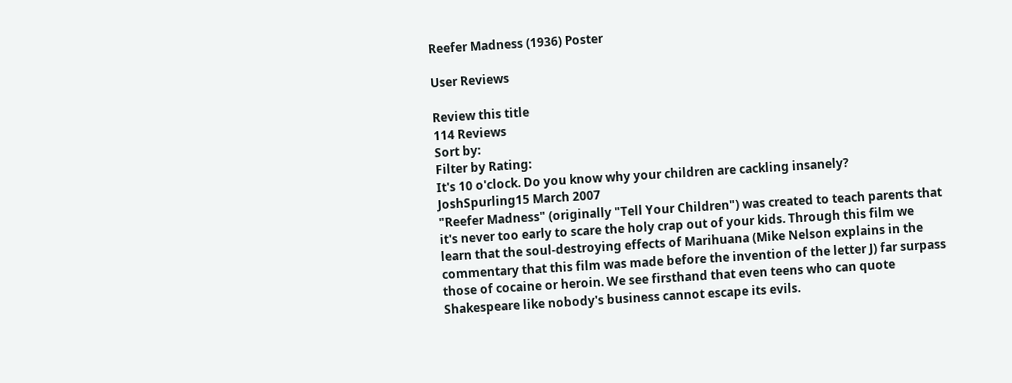Reefer Madness (1936) Poster

User Reviews

Review this title
114 Reviews
Sort by:
Filter by Rating:
It's 10 o'clock. Do you know why your children are cackling insanely?
JoshSpurling15 March 2007
"Reefer Madness" (originally "Tell Your Children") was created to teach parents that it's never too early to scare the holy crap out of your kids. Through this film we learn that the soul-destroying effects of Marihuana (Mike Nelson explains in the commentary that this film was made before the invention of the letter J) far surpass those of cocaine or heroin. We see firsthand that even teens who can quote Shakespeare like nobody's business cannot escape its evils.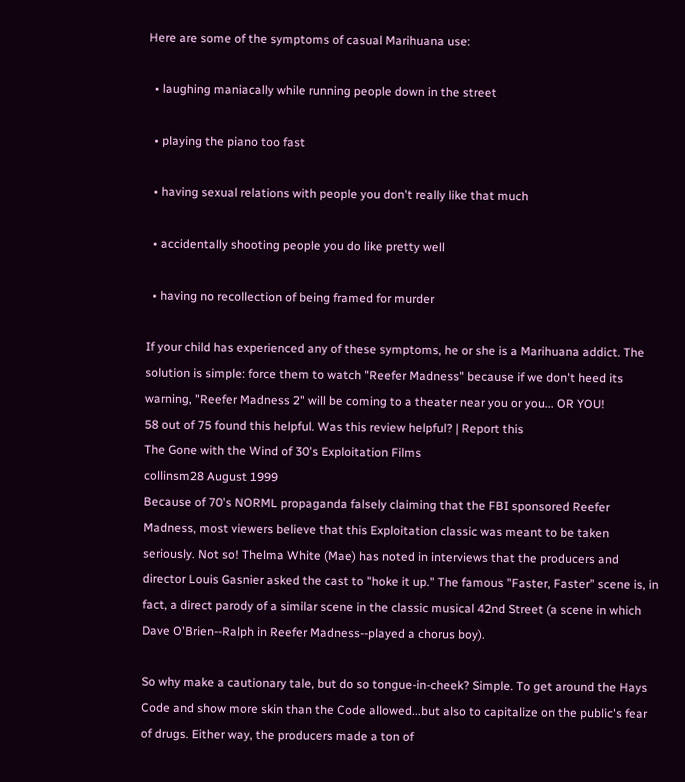Here are some of the symptoms of casual Marihuana use:

  • laughing maniacally while running people down in the street

  • playing the piano too fast

  • having sexual relations with people you don't really like that much

  • accidentally shooting people you do like pretty well

  • having no recollection of being framed for murder

If your child has experienced any of these symptoms, he or she is a Marihuana addict. The solution is simple: force them to watch "Reefer Madness" because if we don't heed its warning, "Reefer Madness 2" will be coming to a theater near you or you... OR YOU!
58 out of 75 found this helpful. Was this review helpful? | Report this
The Gone with the Wind of 30's Exploitation Films
collinsm28 August 1999
Because of 70's NORML propaganda falsely claiming that the FBI sponsored Reefer Madness, most viewers believe that this Exploitation classic was meant to be taken seriously. Not so! Thelma White (Mae) has noted in interviews that the producers and director Louis Gasnier asked the cast to "hoke it up." The famous "Faster, Faster" scene is, in fact, a direct parody of a similar scene in the classic musical 42nd Street (a scene in which Dave O'Brien--Ralph in Reefer Madness--played a chorus boy).

So why make a cautionary tale, but do so tongue-in-cheek? Simple. To get around the Hays Code and show more skin than the Code allowed...but also to capitalize on the public's fear of drugs. Either way, the producers made a ton of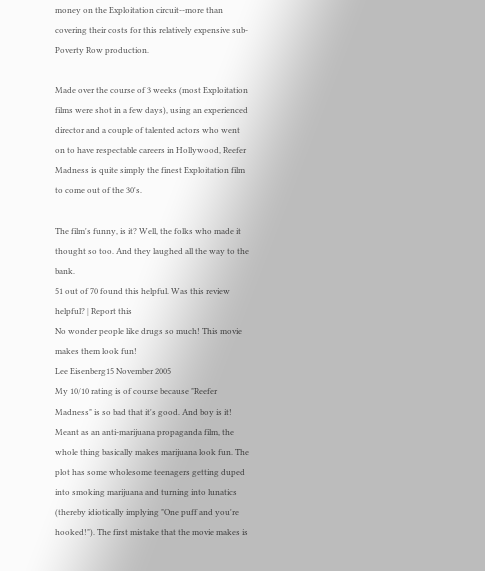money on the Exploitation circuit--more than covering their costs for this relatively expensive sub-Poverty Row production.

Made over the course of 3 weeks (most Exploitation films were shot in a few days), using an experienced director and a couple of talented actors who went on to have respectable careers in Hollywood, Reefer Madness is quite simply the finest Exploitation film to come out of the 30's.

The film's funny, is it? Well, the folks who made it thought so too. And they laughed all the way to the bank.
51 out of 70 found this helpful. Was this review helpful? | Report this
No wonder people like drugs so much! This movie makes them look fun!
Lee Eisenberg15 November 2005
My 10/10 rating is of course because "Reefer Madness" is so bad that it's good. And boy is it! Meant as an anti-marijuana propaganda film, the whole thing basically makes marijuana look fun. The plot has some wholesome teenagers getting duped into smoking marijuana and turning into lunatics (thereby idiotically implying "One puff and you're hooked!"). The first mistake that the movie makes is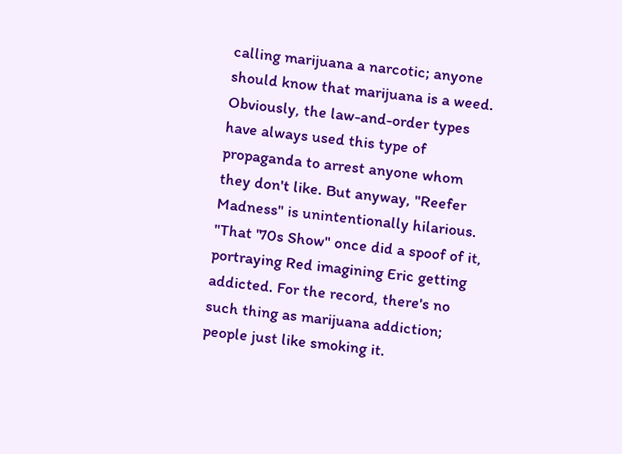calling marijuana a narcotic; anyone should know that marijuana is a weed. Obviously, the law-and-order types have always used this type of propaganda to arrest anyone whom they don't like. But anyway, "Reefer Madness" is unintentionally hilarious. "That '70s Show" once did a spoof of it, portraying Red imagining Eric getting addicted. For the record, there's no such thing as marijuana addiction; people just like smoking it.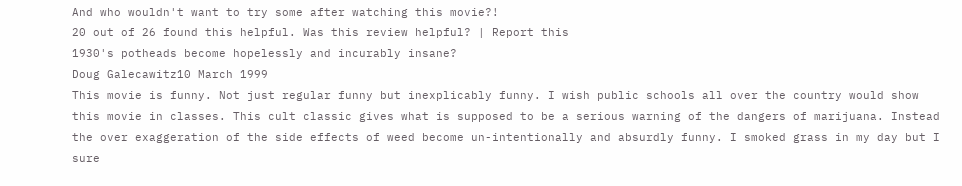And who wouldn't want to try some after watching this movie?!
20 out of 26 found this helpful. Was this review helpful? | Report this
1930's potheads become hopelessly and incurably insane?
Doug Galecawitz10 March 1999
This movie is funny. Not just regular funny but inexplicably funny. I wish public schools all over the country would show this movie in classes. This cult classic gives what is supposed to be a serious warning of the dangers of marijuana. Instead the over exaggeration of the side effects of weed become un-intentionally and absurdly funny. I smoked grass in my day but I sure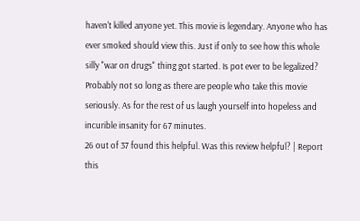haven't killed anyone yet. This movie is legendary. Anyone who has ever smoked should view this. Just if only to see how this whole silly "war on drugs" thing got started. Is pot ever to be legalized? Probably not so long as there are people who take this movie seriously. As for the rest of us laugh yourself into hopeless and incurible insanity for 67 minutes.
26 out of 37 found this helpful. Was this review helpful? | Report this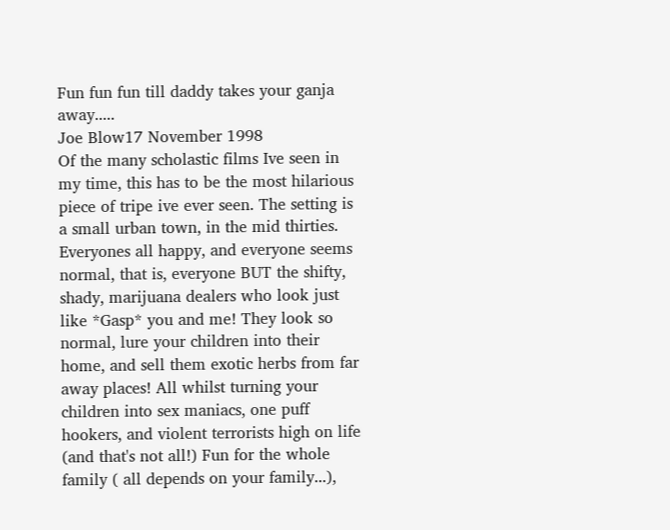Fun fun fun till daddy takes your ganja away.....
Joe Blow17 November 1998
Of the many scholastic films Ive seen in my time, this has to be the most hilarious piece of tripe ive ever seen. The setting is a small urban town, in the mid thirties. Everyones all happy, and everyone seems normal, that is, everyone BUT the shifty, shady, marijuana dealers who look just like *Gasp* you and me! They look so normal, lure your children into their home, and sell them exotic herbs from far away places! All whilst turning your children into sex maniacs, one puff hookers, and violent terrorists high on life (and that's not all!) Fun for the whole family ( all depends on your family...),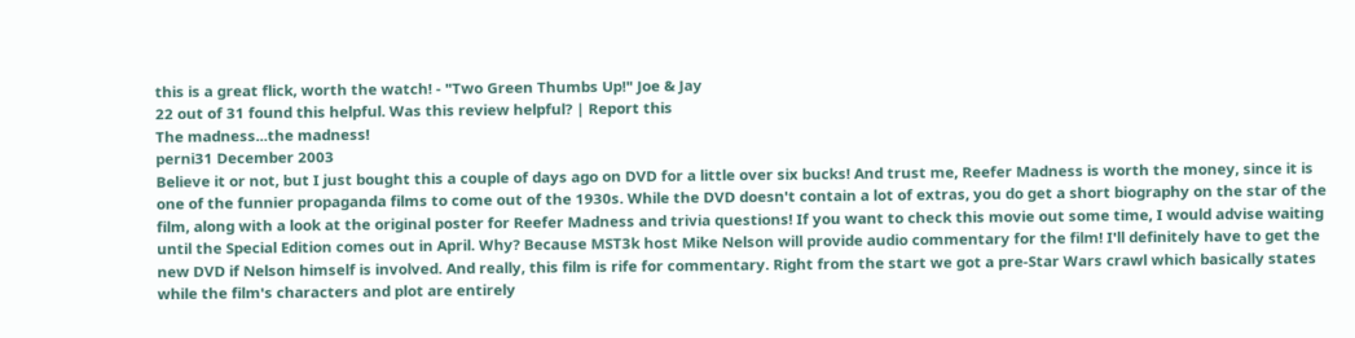this is a great flick, worth the watch! - "Two Green Thumbs Up!" Joe & Jay
22 out of 31 found this helpful. Was this review helpful? | Report this
The madness...the madness!
perni31 December 2003
Believe it or not, but I just bought this a couple of days ago on DVD for a little over six bucks! And trust me, Reefer Madness is worth the money, since it is one of the funnier propaganda films to come out of the 1930s. While the DVD doesn't contain a lot of extras, you do get a short biography on the star of the film, along with a look at the original poster for Reefer Madness and trivia questions! If you want to check this movie out some time, I would advise waiting until the Special Edition comes out in April. Why? Because MST3k host Mike Nelson will provide audio commentary for the film! I'll definitely have to get the new DVD if Nelson himself is involved. And really, this film is rife for commentary. Right from the start we got a pre-Star Wars crawl which basically states while the film's characters and plot are entirely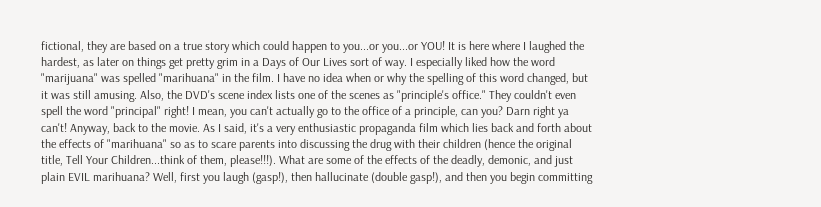fictional, they are based on a true story which could happen to you...or you...or YOU! It is here where I laughed the hardest, as later on things get pretty grim in a Days of Our Lives sort of way. I especially liked how the word "marijuana" was spelled "marihuana" in the film. I have no idea when or why the spelling of this word changed, but it was still amusing. Also, the DVD's scene index lists one of the scenes as "principle's office." They couldn't even spell the word "principal" right! I mean, you can't actually go to the office of a principle, can you? Darn right ya can't! Anyway, back to the movie. As I said, it's a very enthusiastic propaganda film which lies back and forth about the effects of "marihuana" so as to scare parents into discussing the drug with their children (hence the original title, Tell Your Children...think of them, please!!!). What are some of the effects of the deadly, demonic, and just plain EVIL marihuana? Well, first you laugh (gasp!), then hallucinate (double gasp!), and then you begin committing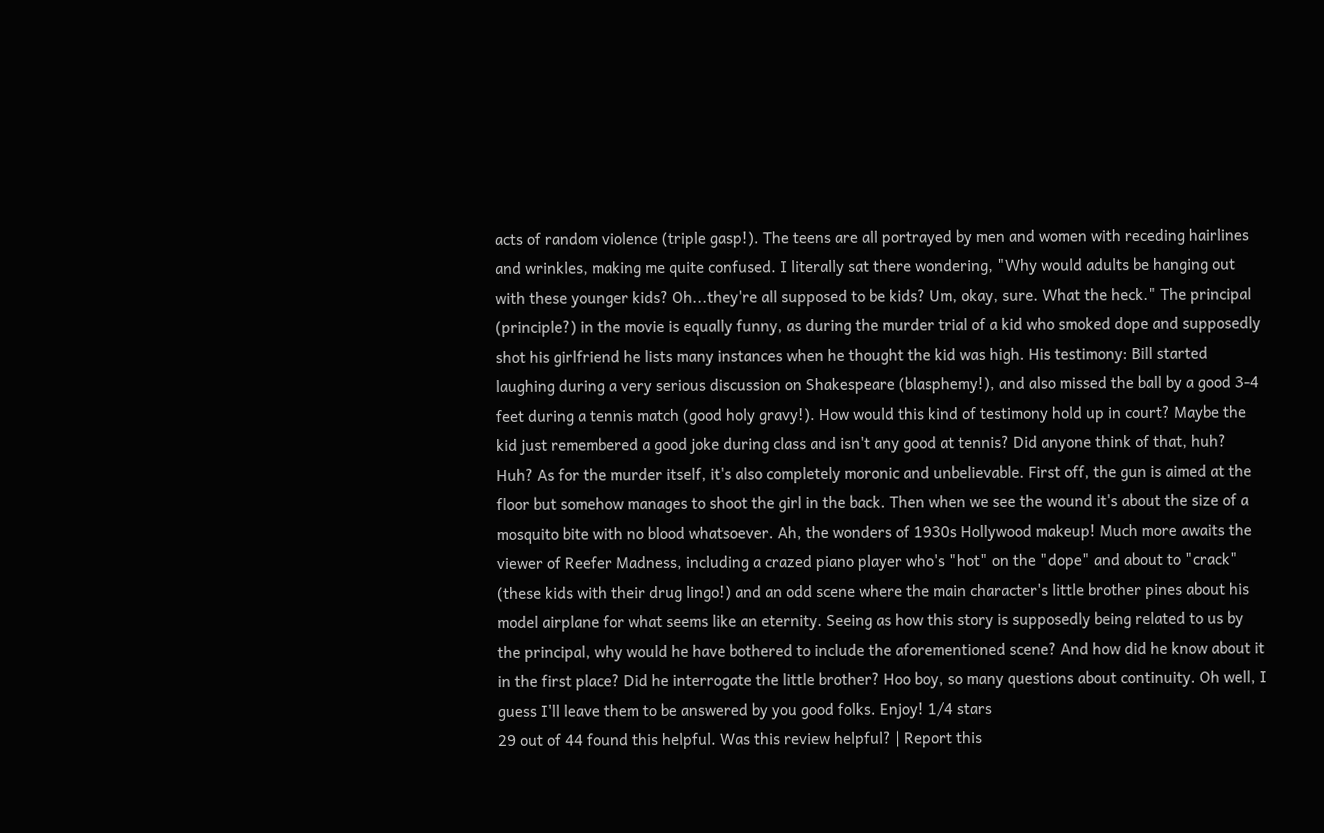acts of random violence (triple gasp!). The teens are all portrayed by men and women with receding hairlines and wrinkles, making me quite confused. I literally sat there wondering, "Why would adults be hanging out with these younger kids? Oh...they're all supposed to be kids? Um, okay, sure. What the heck." The principal (principle?) in the movie is equally funny, as during the murder trial of a kid who smoked dope and supposedly shot his girlfriend he lists many instances when he thought the kid was high. His testimony: Bill started laughing during a very serious discussion on Shakespeare (blasphemy!), and also missed the ball by a good 3-4 feet during a tennis match (good holy gravy!). How would this kind of testimony hold up in court? Maybe the kid just remembered a good joke during class and isn't any good at tennis? Did anyone think of that, huh? Huh? As for the murder itself, it's also completely moronic and unbelievable. First off, the gun is aimed at the floor but somehow manages to shoot the girl in the back. Then when we see the wound it's about the size of a mosquito bite with no blood whatsoever. Ah, the wonders of 1930s Hollywood makeup! Much more awaits the viewer of Reefer Madness, including a crazed piano player who's "hot" on the "dope" and about to "crack" (these kids with their drug lingo!) and an odd scene where the main character's little brother pines about his model airplane for what seems like an eternity. Seeing as how this story is supposedly being related to us by the principal, why would he have bothered to include the aforementioned scene? And how did he know about it in the first place? Did he interrogate the little brother? Hoo boy, so many questions about continuity. Oh well, I guess I'll leave them to be answered by you good folks. Enjoy! 1/4 stars
29 out of 44 found this helpful. Was this review helpful? | Report this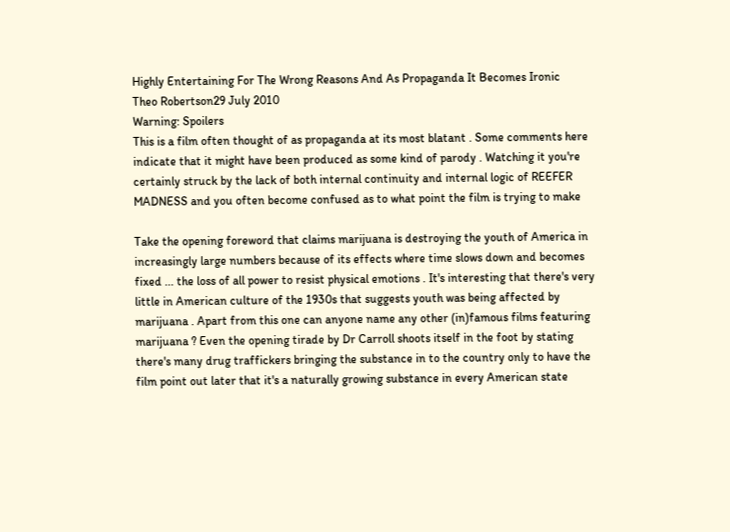Highly Entertaining For The Wrong Reasons And As Propaganda It Becomes Ironic
Theo Robertson29 July 2010
Warning: Spoilers
This is a film often thought of as propaganda at its most blatant . Some comments here indicate that it might have been produced as some kind of parody . Watching it you're certainly struck by the lack of both internal continuity and internal logic of REEFER MADNESS and you often become confused as to what point the film is trying to make

Take the opening foreword that claims marijuana is destroying the youth of America in increasingly large numbers because of its effects where time slows down and becomes fixed ... the loss of all power to resist physical emotions . It's interesting that there's very little in American culture of the 1930s that suggests youth was being affected by marijuana . Apart from this one can anyone name any other (in)famous films featuring marijuana ? Even the opening tirade by Dr Carroll shoots itself in the foot by stating there's many drug traffickers bringing the substance in to the country only to have the film point out later that it's a naturally growing substance in every American state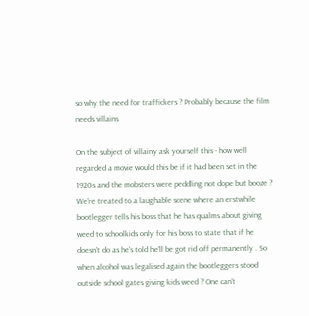so why the need for traffickers ? Probably because the film needs villains

On the subject of villainy ask yourself this - how well regarded a movie would this be if it had been set in the 1920s and the mobsters were peddling not dope but booze ? We're treated to a laughable scene where an erstwhile bootlegger tells his boss that he has qualms about giving weed to schoolkids only for his boss to state that if he doesn't do as he's told he'll be got rid off permanently . So when alcohol was legalised again the bootleggers stood outside school gates giving kids weed ? One can't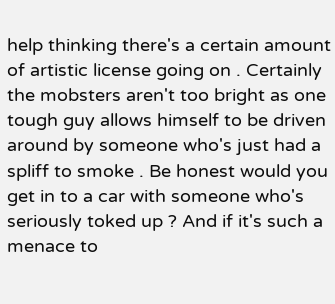help thinking there's a certain amount of artistic license going on . Certainly the mobsters aren't too bright as one tough guy allows himself to be driven around by someone who's just had a spliff to smoke . Be honest would you get in to a car with someone who's seriously toked up ? And if it's such a menace to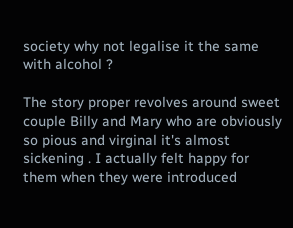society why not legalise it the same with alcohol ?

The story proper revolves around sweet couple Billy and Mary who are obviously so pious and virginal it's almost sickening . I actually felt happy for them when they were introduced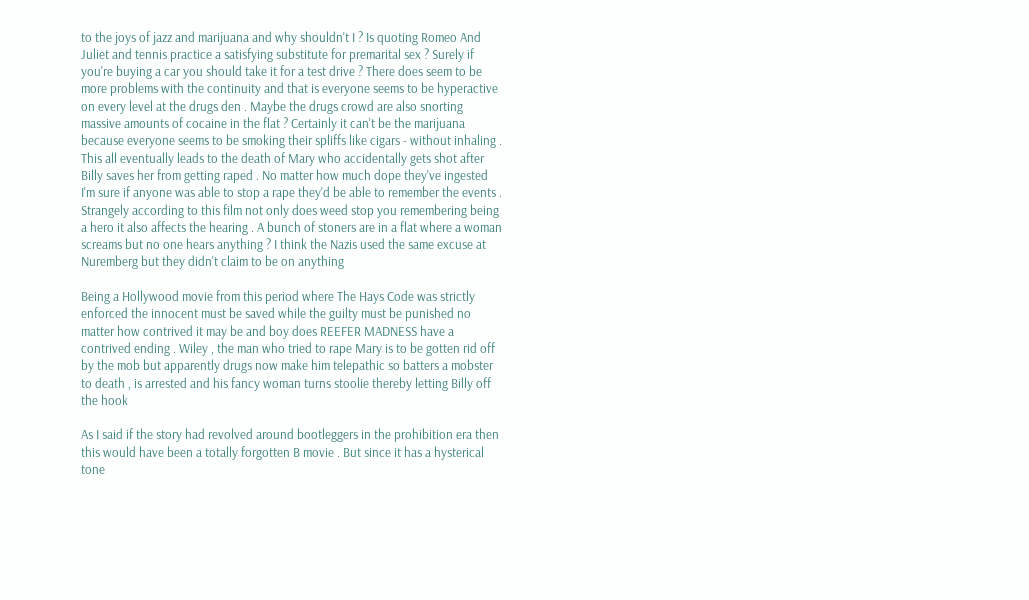to the joys of jazz and marijuana and why shouldn't I ? Is quoting Romeo And Juliet and tennis practice a satisfying substitute for premarital sex ? Surely if you're buying a car you should take it for a test drive ? There does seem to be more problems with the continuity and that is everyone seems to be hyperactive on every level at the drugs den . Maybe the drugs crowd are also snorting massive amounts of cocaine in the flat ? Certainly it can't be the marijuana because everyone seems to be smoking their spliffs like cigars - without inhaling . This all eventually leads to the death of Mary who accidentally gets shot after Billy saves her from getting raped . No matter how much dope they've ingested I'm sure if anyone was able to stop a rape they'd be able to remember the events . Strangely according to this film not only does weed stop you remembering being a hero it also affects the hearing . A bunch of stoners are in a flat where a woman screams but no one hears anything ? I think the Nazis used the same excuse at Nuremberg but they didn't claim to be on anything

Being a Hollywood movie from this period where The Hays Code was strictly enforced the innocent must be saved while the guilty must be punished no matter how contrived it may be and boy does REEFER MADNESS have a contrived ending . Wiley , the man who tried to rape Mary is to be gotten rid off by the mob but apparently drugs now make him telepathic so batters a mobster to death , is arrested and his fancy woman turns stoolie thereby letting Billy off the hook

As I said if the story had revolved around bootleggers in the prohibition era then this would have been a totally forgotten B movie . But since it has a hysterical tone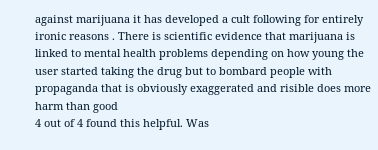against marijuana it has developed a cult following for entirely ironic reasons . There is scientific evidence that marijuana is linked to mental health problems depending on how young the user started taking the drug but to bombard people with propaganda that is obviously exaggerated and risible does more harm than good
4 out of 4 found this helpful. Was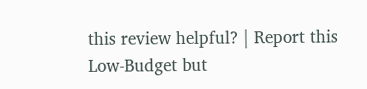this review helpful? | Report this
Low-Budget but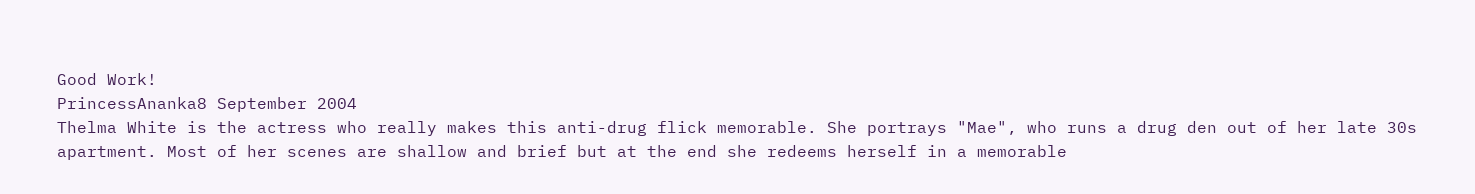Good Work!
PrincessAnanka8 September 2004
Thelma White is the actress who really makes this anti-drug flick memorable. She portrays "Mae", who runs a drug den out of her late 30s apartment. Most of her scenes are shallow and brief but at the end she redeems herself in a memorable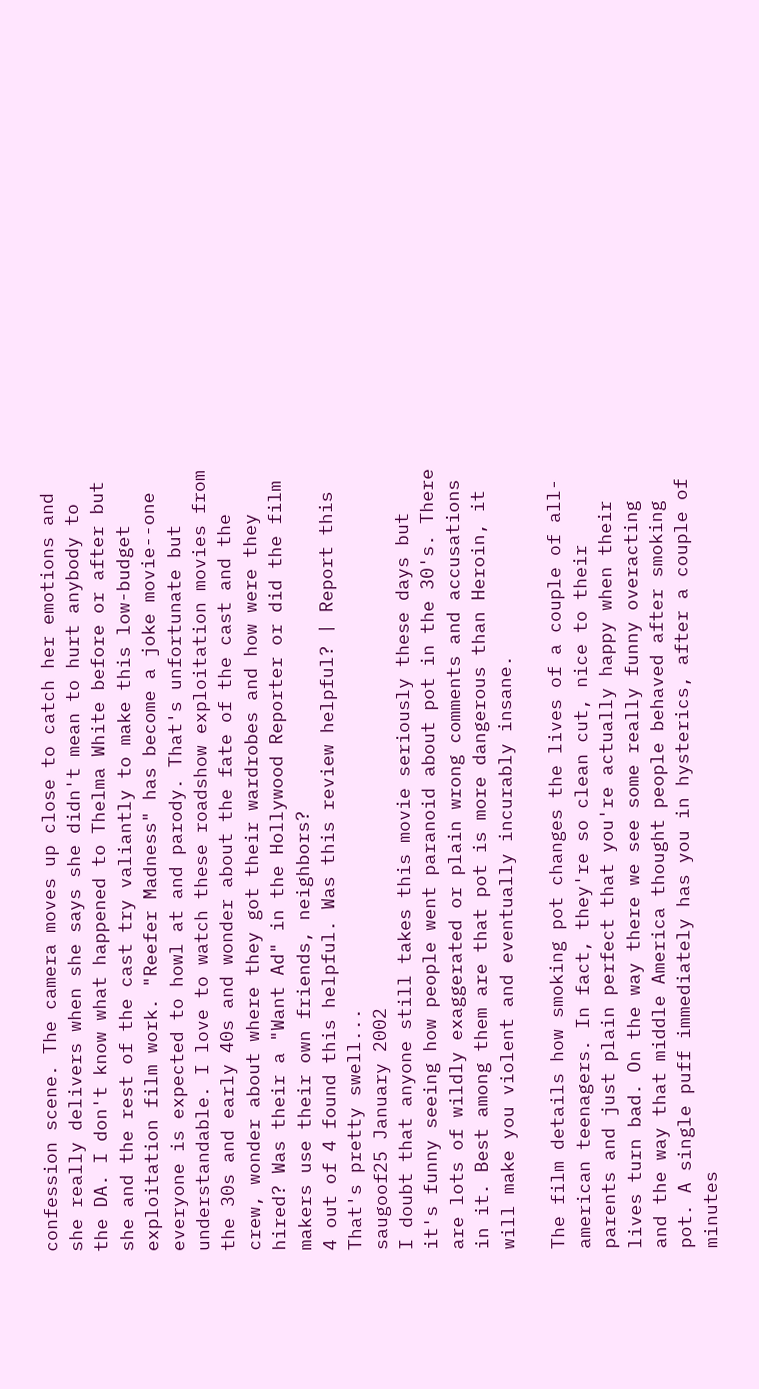confession scene. The camera moves up close to catch her emotions and she really delivers when she says she didn't mean to hurt anybody to the DA. I don't know what happened to Thelma White before or after but she and the rest of the cast try valiantly to make this low-budget exploitation film work. "Reefer Madness" has become a joke movie--one everyone is expected to howl at and parody. That's unfortunate but understandable. I love to watch these roadshow exploitation movies from the 30s and early 40s and wonder about the fate of the cast and the crew, wonder about where they got their wardrobes and how were they hired? Was their a "Want Ad" in the Hollywood Reporter or did the film makers use their own friends, neighbors?
4 out of 4 found this helpful. Was this review helpful? | Report this
That's pretty swell...
saugoof25 January 2002
I doubt that anyone still takes this movie seriously these days but it's funny seeing how people went paranoid about pot in the 30's. There are lots of wildly exaggerated or plain wrong comments and accusations in it. Best among them are that pot is more dangerous than Heroin, it will make you violent and eventually incurably insane.

The film details how smoking pot changes the lives of a couple of all-american teenagers. In fact, they're so clean cut, nice to their parents and just plain perfect that you're actually happy when their lives turn bad. On the way there we see some really funny overacting and the way that middle America thought people behaved after smoking pot. A single puff immediately has you in hysterics, after a couple of minutes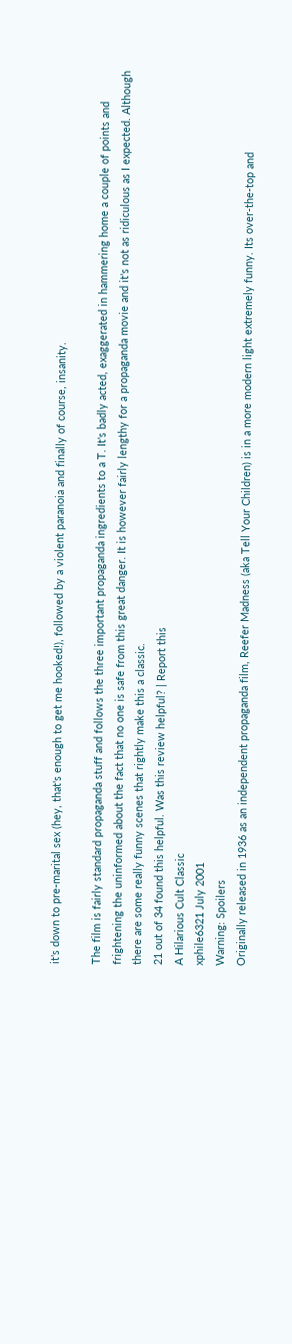it's down to pre-marital sex (hey, that's enough to get me hooked!), followed by a violent paranoia and finally of course, insanity.

The film is fairly standard propaganda stuff and follows the three important propaganda ingredients to a T. It's badly acted, exaggerated in hammering home a couple of points and frightening the uninformed about the fact that no one is safe from this great danger. It is however fairly lengthy for a propaganda movie and it's not as ridiculous as I expected. Although there are some really funny scenes that rightly make this a classic.
21 out of 34 found this helpful. Was this review helpful? | Report this
A Hilarious Cult Classic
xphile6321 July 2001
Warning: Spoilers
Originally released in 1936 as an independent propaganda film, Reefer Madness (aka Tell Your Children) is in a more modern light extremely funny. Its over-the-top and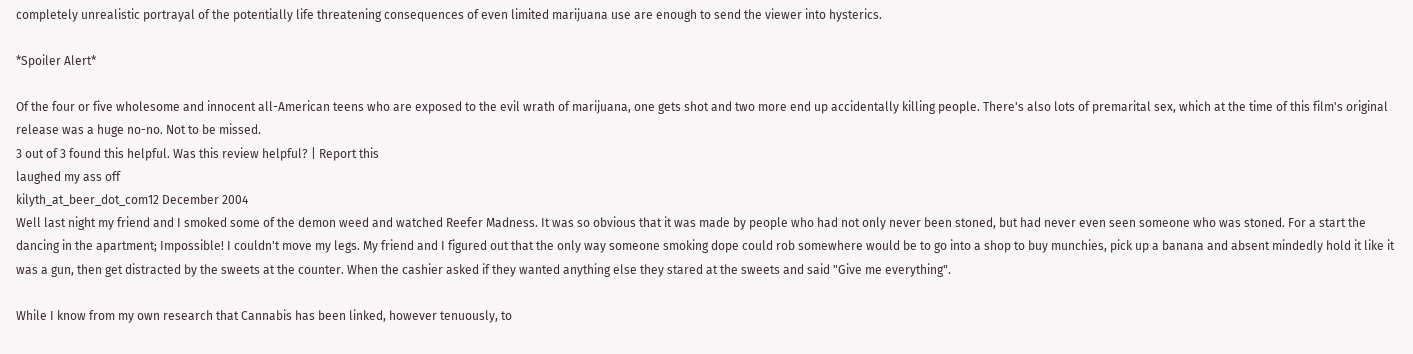completely unrealistic portrayal of the potentially life threatening consequences of even limited marijuana use are enough to send the viewer into hysterics.

*Spoiler Alert*

Of the four or five wholesome and innocent all-American teens who are exposed to the evil wrath of marijuana, one gets shot and two more end up accidentally killing people. There's also lots of premarital sex, which at the time of this film's original release was a huge no-no. Not to be missed.
3 out of 3 found this helpful. Was this review helpful? | Report this
laughed my ass off
kilyth_at_beer_dot_com12 December 2004
Well last night my friend and I smoked some of the demon weed and watched Reefer Madness. It was so obvious that it was made by people who had not only never been stoned, but had never even seen someone who was stoned. For a start the dancing in the apartment; Impossible! I couldn't move my legs. My friend and I figured out that the only way someone smoking dope could rob somewhere would be to go into a shop to buy munchies, pick up a banana and absent mindedly hold it like it was a gun, then get distracted by the sweets at the counter. When the cashier asked if they wanted anything else they stared at the sweets and said "Give me everything".

While I know from my own research that Cannabis has been linked, however tenuously, to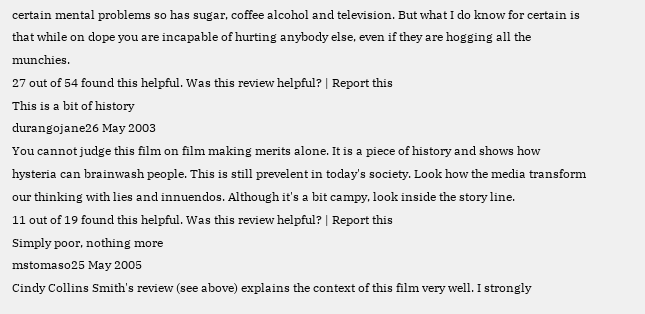certain mental problems so has sugar, coffee alcohol and television. But what I do know for certain is that while on dope you are incapable of hurting anybody else, even if they are hogging all the munchies.
27 out of 54 found this helpful. Was this review helpful? | Report this
This is a bit of history
durangojane26 May 2003
You cannot judge this film on film making merits alone. It is a piece of history and shows how hysteria can brainwash people. This is still prevelent in today's society. Look how the media transform our thinking with lies and innuendos. Although it's a bit campy, look inside the story line.
11 out of 19 found this helpful. Was this review helpful? | Report this
Simply poor, nothing more
mstomaso25 May 2005
Cindy Collins Smith's review (see above) explains the context of this film very well. I strongly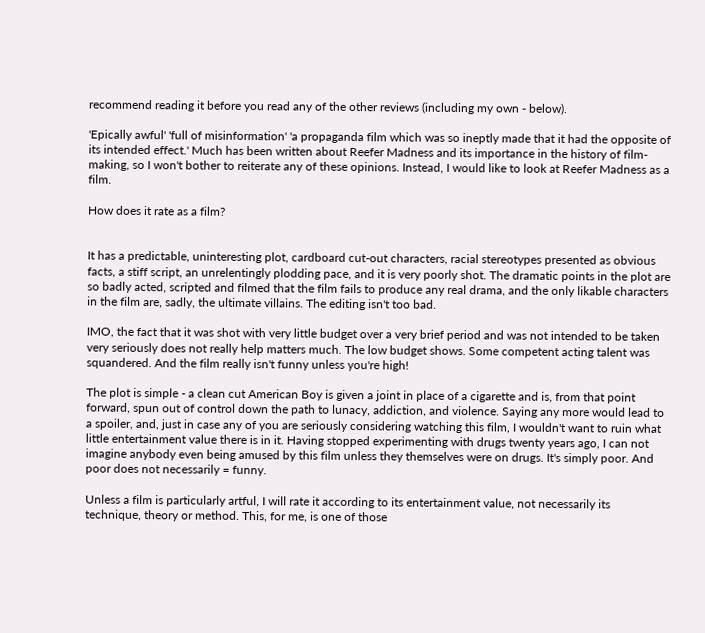recommend reading it before you read any of the other reviews (including my own - below).

'Epically awful' 'full of misinformation' 'a propaganda film which was so ineptly made that it had the opposite of its intended effect.' Much has been written about Reefer Madness and its importance in the history of film-making, so I won't bother to reiterate any of these opinions. Instead, I would like to look at Reefer Madness as a film.

How does it rate as a film?


It has a predictable, uninteresting plot, cardboard cut-out characters, racial stereotypes presented as obvious facts, a stiff script, an unrelentingly plodding pace, and it is very poorly shot. The dramatic points in the plot are so badly acted, scripted and filmed that the film fails to produce any real drama, and the only likable characters in the film are, sadly, the ultimate villains. The editing isn't too bad.

IMO, the fact that it was shot with very little budget over a very brief period and was not intended to be taken very seriously does not really help matters much. The low budget shows. Some competent acting talent was squandered. And the film really isn't funny unless you're high!

The plot is simple - a clean cut American Boy is given a joint in place of a cigarette and is, from that point forward, spun out of control down the path to lunacy, addiction, and violence. Saying any more would lead to a spoiler, and, just in case any of you are seriously considering watching this film, I wouldn't want to ruin what little entertainment value there is in it. Having stopped experimenting with drugs twenty years ago, I can not imagine anybody even being amused by this film unless they themselves were on drugs. It's simply poor. And poor does not necessarily = funny.

Unless a film is particularly artful, I will rate it according to its entertainment value, not necessarily its technique, theory or method. This, for me, is one of those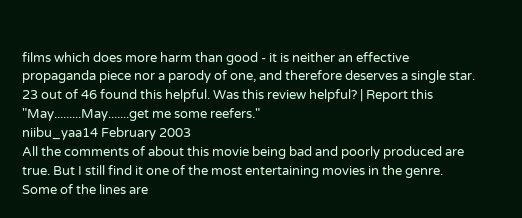films which does more harm than good - it is neither an effective propaganda piece nor a parody of one, and therefore deserves a single star.
23 out of 46 found this helpful. Was this review helpful? | Report this
"May.........May.......get me some reefers."
niibu_yaa14 February 2003
All the comments of about this movie being bad and poorly produced are true. But I still find it one of the most entertaining movies in the genre. Some of the lines are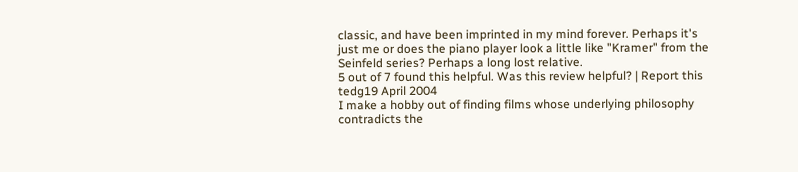classic, and have been imprinted in my mind forever. Perhaps it's just me or does the piano player look a little like "Kramer" from the Seinfeld series? Perhaps a long lost relative.
5 out of 7 found this helpful. Was this review helpful? | Report this
tedg19 April 2004
I make a hobby out of finding films whose underlying philosophy contradicts the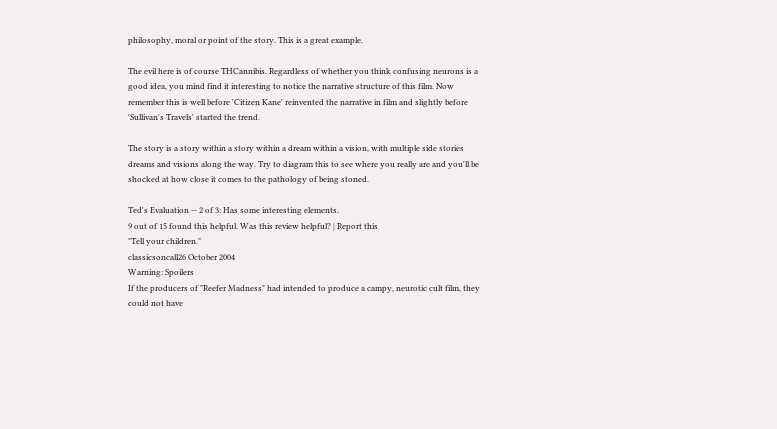philosophy, moral or point of the story. This is a great example.

The evil here is of course THCannibis. Regardless of whether you think confusing neurons is a good idea, you mind find it interesting to notice the narrative structure of this film. Now remember this is well before 'Citizen Kane' reinvented the narrative in film and slightly before 'Sullivan's Travels' started the trend.

The story is a story within a story within a dream within a vision, with multiple side stories dreams and visions along the way. Try to diagram this to see where you really are and you'll be shocked at how close it comes to the pathology of being stoned.

Ted's Evaluation -- 2 of 3: Has some interesting elements.
9 out of 15 found this helpful. Was this review helpful? | Report this
"Tell your children."
classicsoncall26 October 2004
Warning: Spoilers
If the producers of "Reefer Madness" had intended to produce a campy, neurotic cult film, they could not have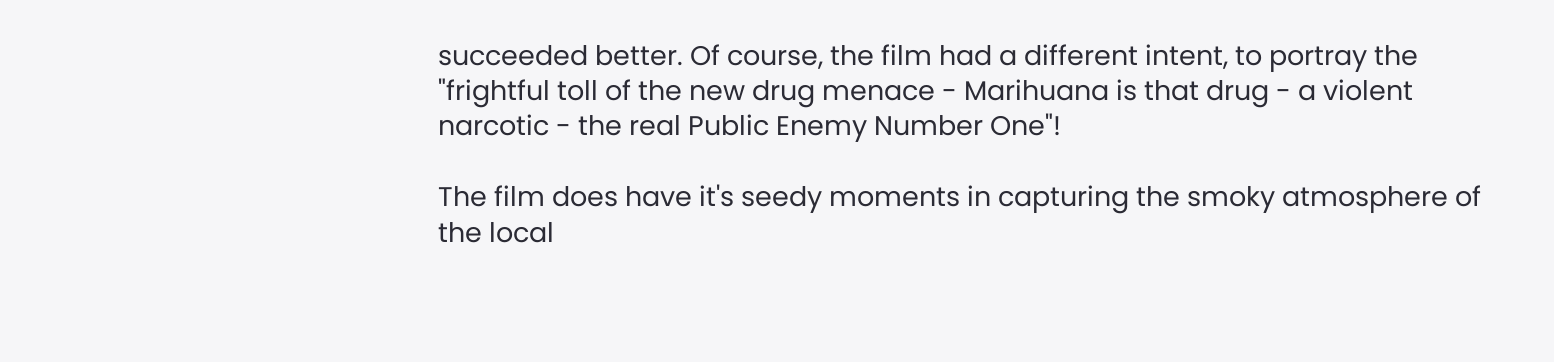succeeded better. Of course, the film had a different intent, to portray the "frightful toll of the new drug menace - Marihuana is that drug - a violent narcotic - the real Public Enemy Number One"!

The film does have it's seedy moments in capturing the smoky atmosphere of the local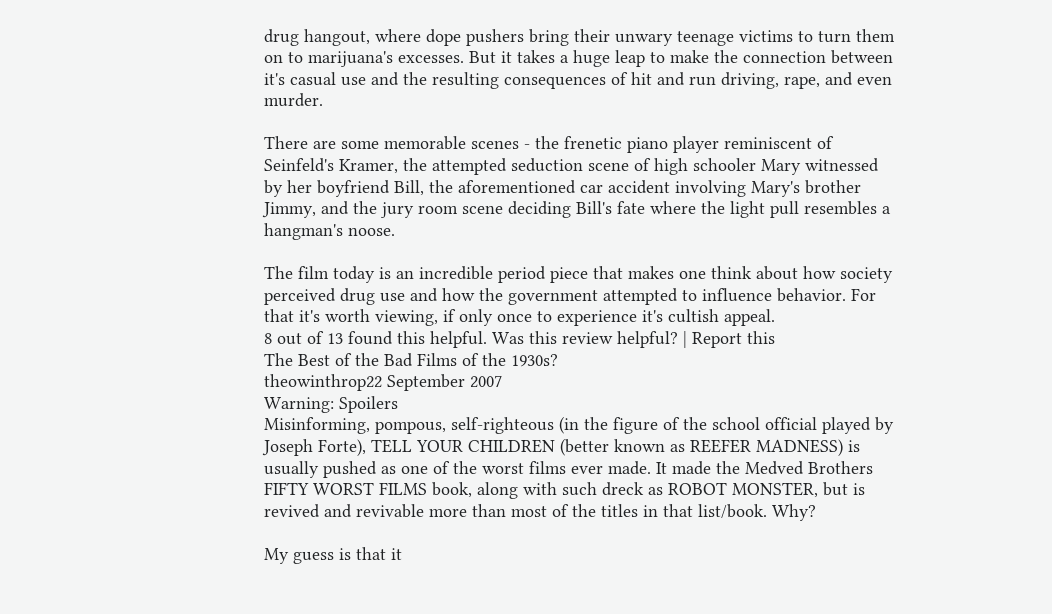drug hangout, where dope pushers bring their unwary teenage victims to turn them on to marijuana's excesses. But it takes a huge leap to make the connection between it's casual use and the resulting consequences of hit and run driving, rape, and even murder.

There are some memorable scenes - the frenetic piano player reminiscent of Seinfeld's Kramer, the attempted seduction scene of high schooler Mary witnessed by her boyfriend Bill, the aforementioned car accident involving Mary's brother Jimmy, and the jury room scene deciding Bill's fate where the light pull resembles a hangman's noose.

The film today is an incredible period piece that makes one think about how society perceived drug use and how the government attempted to influence behavior. For that it's worth viewing, if only once to experience it's cultish appeal.
8 out of 13 found this helpful. Was this review helpful? | Report this
The Best of the Bad Films of the 1930s?
theowinthrop22 September 2007
Warning: Spoilers
Misinforming, pompous, self-righteous (in the figure of the school official played by Joseph Forte), TELL YOUR CHILDREN (better known as REEFER MADNESS) is usually pushed as one of the worst films ever made. It made the Medved Brothers FIFTY WORST FILMS book, along with such dreck as ROBOT MONSTER, but is revived and revivable more than most of the titles in that list/book. Why?

My guess is that it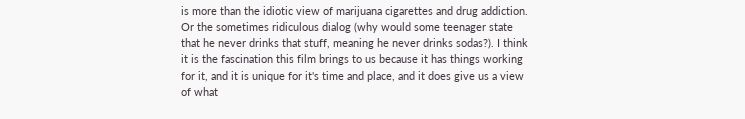is more than the idiotic view of marijuana cigarettes and drug addiction. Or the sometimes ridiculous dialog (why would some teenager state that he never drinks that stuff, meaning he never drinks sodas?). I think it is the fascination this film brings to us because it has things working for it, and it is unique for it's time and place, and it does give us a view of what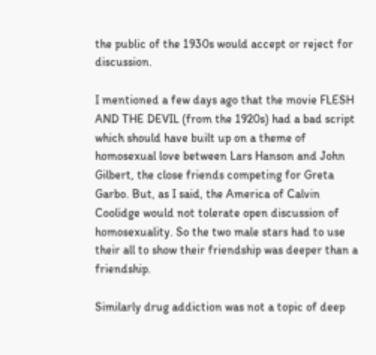the public of the 1930s would accept or reject for discussion.

I mentioned a few days ago that the movie FLESH AND THE DEVIL (from the 1920s) had a bad script which should have built up on a theme of homosexual love between Lars Hanson and John Gilbert, the close friends competing for Greta Garbo. But, as I said, the America of Calvin Coolidge would not tolerate open discussion of homosexuality. So the two male stars had to use their all to show their friendship was deeper than a friendship.

Similarly drug addiction was not a topic of deep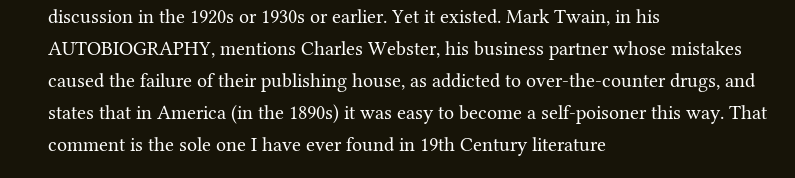discussion in the 1920s or 1930s or earlier. Yet it existed. Mark Twain, in his AUTOBIOGRAPHY, mentions Charles Webster, his business partner whose mistakes caused the failure of their publishing house, as addicted to over-the-counter drugs, and states that in America (in the 1890s) it was easy to become a self-poisoner this way. That comment is the sole one I have ever found in 19th Century literature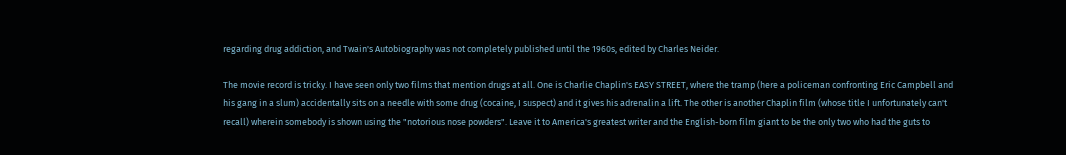regarding drug addiction, and Twain's Autobiography was not completely published until the 1960s, edited by Charles Neider.

The movie record is tricky. I have seen only two films that mention drugs at all. One is Charlie Chaplin's EASY STREET, where the tramp (here a policeman confronting Eric Campbell and his gang in a slum) accidentally sits on a needle with some drug (cocaine, I suspect) and it gives his adrenalin a lift. The other is another Chaplin film (whose title I unfortunately can't recall) wherein somebody is shown using the "notorious nose powders". Leave it to America's greatest writer and the English-born film giant to be the only two who had the guts to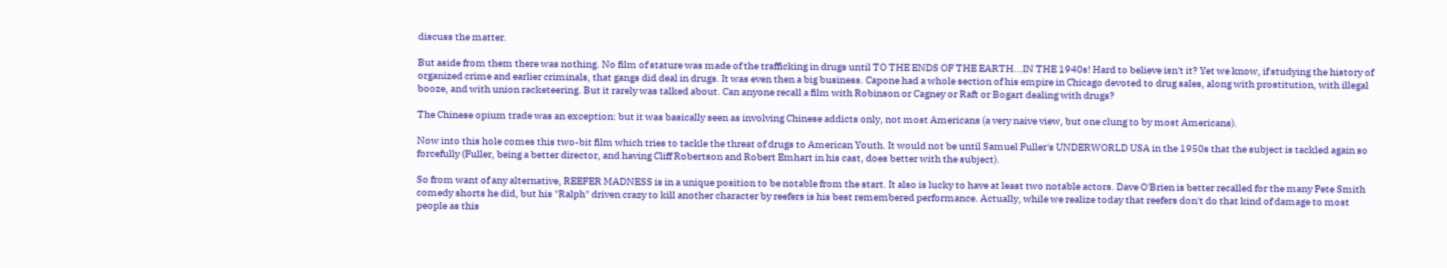discuss the matter.

But aside from them there was nothing. No film of stature was made of the trafficking in drugs until TO THE ENDS OF THE EARTH...IN THE 1940s! Hard to believe isn't it? Yet we know, if studying the history of organized crime and earlier criminals, that gangs did deal in drugs. It was even then a big business. Capone had a whole section of his empire in Chicago devoted to drug sales, along with prostitution, with illegal booze, and with union racketeering. But it rarely was talked about. Can anyone recall a film with Robinson or Cagney or Raft or Bogart dealing with drugs?

The Chinese opium trade was an exception: but it was basically seen as involving Chinese addicts only, not most Americans (a very naive view, but one clung to by most Americans).

Now into this hole comes this two-bit film which tries to tackle the threat of drugs to American Youth. It would not be until Samuel Fuller's UNDERWORLD USA in the 1950s that the subject is tackled again so forcefully (Fuller, being a better director, and having Cliff Robertson and Robert Emhart in his cast, does better with the subject).

So from want of any alternative, REEFER MADNESS is in a unique position to be notable from the start. It also is lucky to have at least two notable actors. Dave O'Brien is better recalled for the many Pete Smith comedy shorts he did, but his "Ralph" driven crazy to kill another character by reefers is his best remembered performance. Actually, while we realize today that reefers don't do that kind of damage to most people as this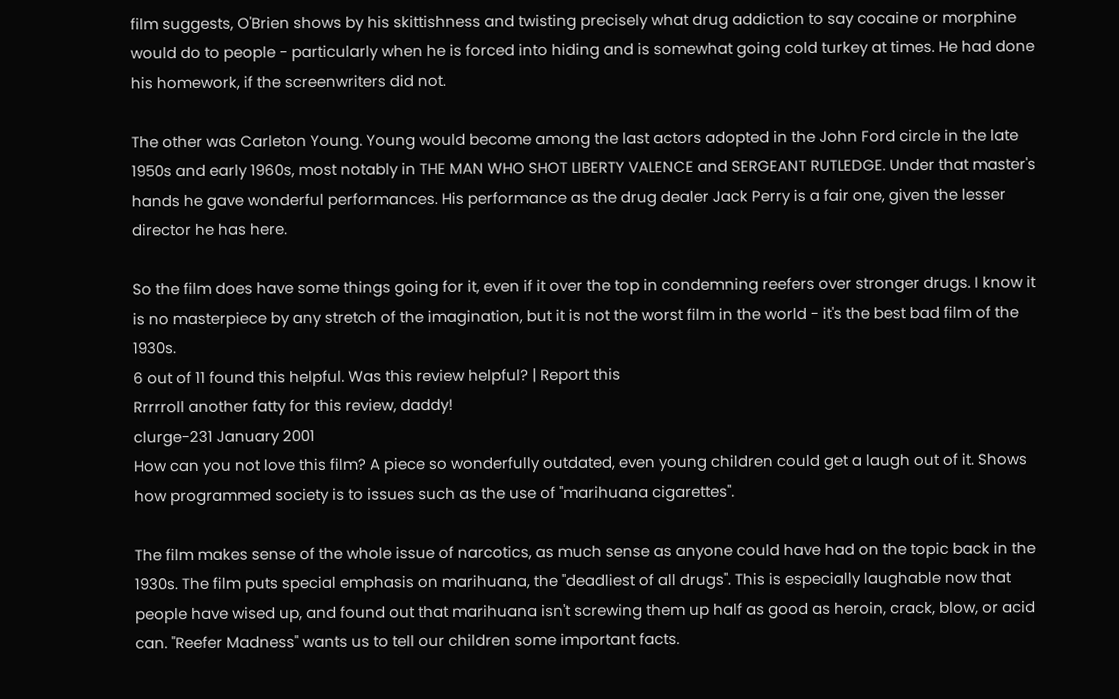film suggests, O'Brien shows by his skittishness and twisting precisely what drug addiction to say cocaine or morphine would do to people - particularly when he is forced into hiding and is somewhat going cold turkey at times. He had done his homework, if the screenwriters did not.

The other was Carleton Young. Young would become among the last actors adopted in the John Ford circle in the late 1950s and early 1960s, most notably in THE MAN WHO SHOT LIBERTY VALENCE and SERGEANT RUTLEDGE. Under that master's hands he gave wonderful performances. His performance as the drug dealer Jack Perry is a fair one, given the lesser director he has here.

So the film does have some things going for it, even if it over the top in condemning reefers over stronger drugs. I know it is no masterpiece by any stretch of the imagination, but it is not the worst film in the world - it's the best bad film of the 1930s.
6 out of 11 found this helpful. Was this review helpful? | Report this
Rrrrroll another fatty for this review, daddy!
clurge-231 January 2001
How can you not love this film? A piece so wonderfully outdated, even young children could get a laugh out of it. Shows how programmed society is to issues such as the use of "marihuana cigarettes".

The film makes sense of the whole issue of narcotics, as much sense as anyone could have had on the topic back in the 1930s. The film puts special emphasis on marihuana, the "deadliest of all drugs". This is especially laughable now that people have wised up, and found out that marihuana isn't screwing them up half as good as heroin, crack, blow, or acid can. "Reefer Madness" wants us to tell our children some important facts.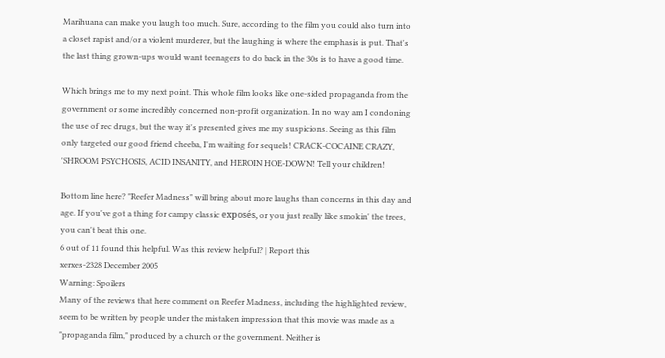Marihuana can make you laugh too much. Sure, according to the film you could also turn into a closet rapist and/or a violent murderer, but the laughing is where the emphasis is put. That's the last thing grown-ups would want teenagers to do back in the 30s is to have a good time.

Which brings me to my next point. This whole film looks like one-sided propaganda from the government or some incredibly concerned non-profit organization. In no way am I condoning the use of rec drugs, but the way it's presented gives me my suspicions. Seeing as this film only targeted our good friend cheeba, I'm waiting for sequels! CRACK-COCAINE CRAZY, 'SHROOM PSYCHOSIS, ACID INSANITY, and HEROIN HOE-DOWN! Tell your children!

Bottom line here? "Reefer Madness" will bring about more laughs than concerns in this day and age. If you've got a thing for campy classic exposés, or you just really like smokin' the trees, you can't beat this one.
6 out of 11 found this helpful. Was this review helpful? | Report this
xerxes-2328 December 2005
Warning: Spoilers
Many of the reviews that here comment on Reefer Madness, including the highlighted review, seem to be written by people under the mistaken impression that this movie was made as a "propaganda film," produced by a church or the government. Neither is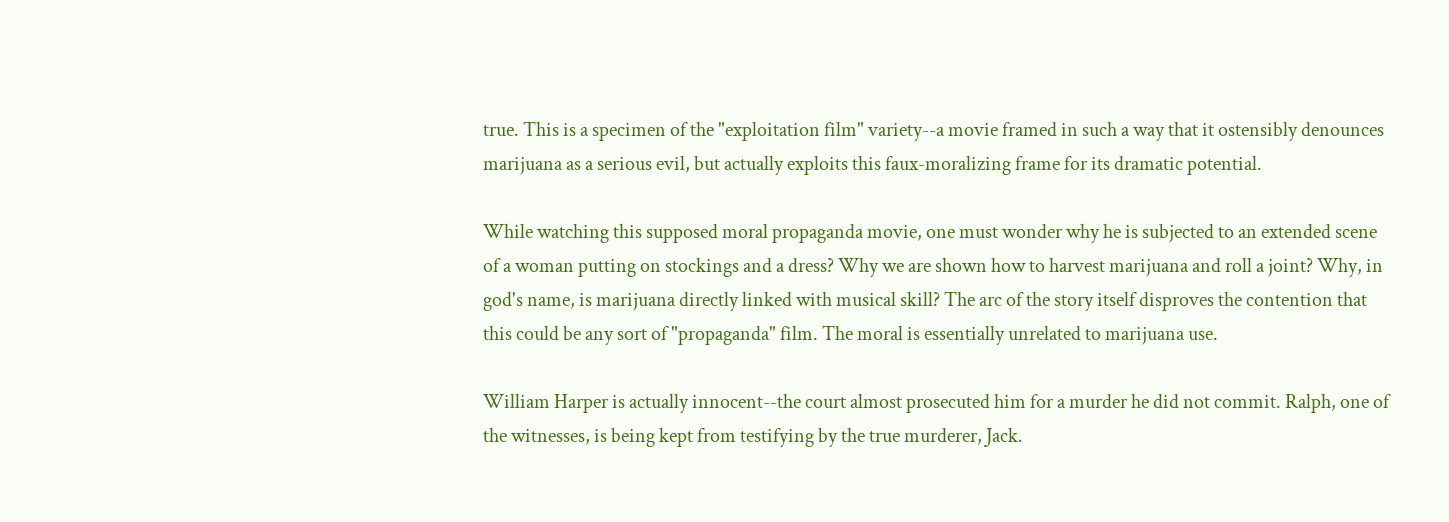true. This is a specimen of the "exploitation film" variety--a movie framed in such a way that it ostensibly denounces marijuana as a serious evil, but actually exploits this faux-moralizing frame for its dramatic potential.

While watching this supposed moral propaganda movie, one must wonder why he is subjected to an extended scene of a woman putting on stockings and a dress? Why we are shown how to harvest marijuana and roll a joint? Why, in god's name, is marijuana directly linked with musical skill? The arc of the story itself disproves the contention that this could be any sort of "propaganda" film. The moral is essentially unrelated to marijuana use.

William Harper is actually innocent--the court almost prosecuted him for a murder he did not commit. Ralph, one of the witnesses, is being kept from testifying by the true murderer, Jack.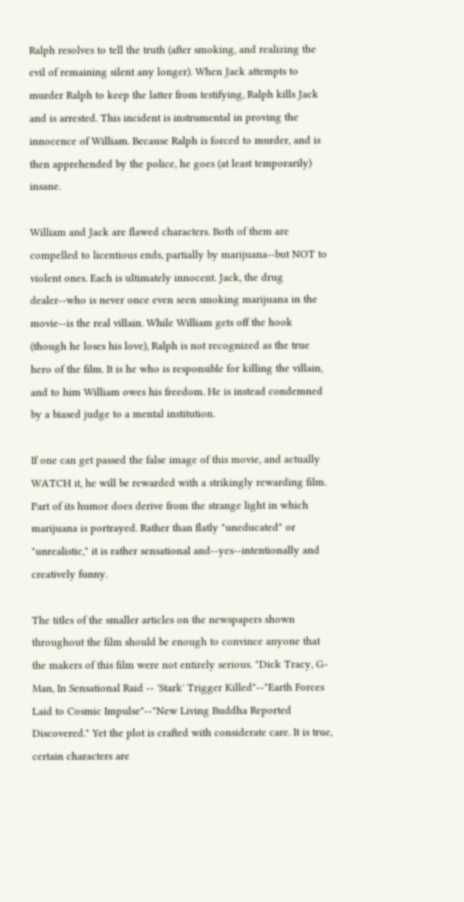Ralph resolves to tell the truth (after smoking, and realizing the evil of remaining silent any longer). When Jack attempts to murder Ralph to keep the latter from testifying, Ralph kills Jack and is arrested. This incident is instrumental in proving the innocence of William. Because Ralph is forced to murder, and is then apprehended by the police, he goes (at least temporarily) insane.

William and Jack are flawed characters. Both of them are compelled to licentious ends, partially by marijuana--but NOT to violent ones. Each is ultimately innocent. Jack, the drug dealer--who is never once even seen smoking marijuana in the movie--is the real villain. While William gets off the hook (though he loses his love), Ralph is not recognized as the true hero of the film. It is he who is responsible for killing the villain, and to him William owes his freedom. He is instead condemned by a biased judge to a mental institution.

If one can get passed the false image of this movie, and actually WATCH it, he will be rewarded with a strikingly rewarding film. Part of its humor does derive from the strange light in which marijuana is portrayed. Rather than flatly "uneducated" or "unrealistic," it is rather sensational and--yes--intentionally and creatively funny.

The titles of the smaller articles on the newspapers shown throughout the film should be enough to convince anyone that the makers of this film were not entirely serious. "Dick Tracy, G-Man, In Sensational Raid -- 'Stark' Trigger Killed"--"Earth Forces Laid to Cosmic Impulse"--"New Living Buddha Reported Discovered." Yet the plot is crafted with considerate care. It is true, certain characters are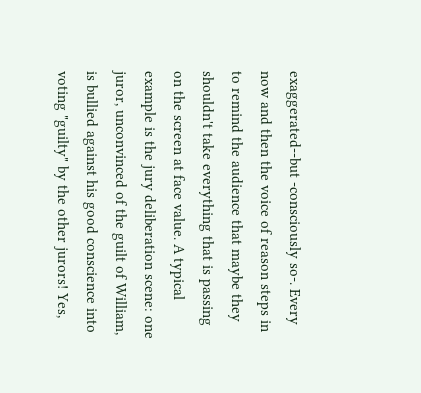exaggerated--but -consciously so-. Every now and then the voice of reason steps in to remind the audience that maybe they shouldn't take everything that is passing on the screen at face value. A typical example is the jury deliberation scene: one juror, unconvinced of the guilt of William, is bullied against his good conscience into voting "guilty" by the other jurors! Yes,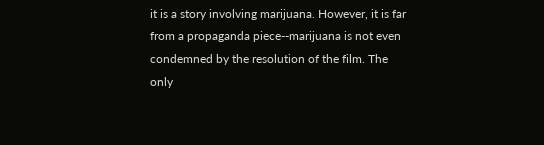it is a story involving marijuana. However, it is far from a propaganda piece--marijuana is not even condemned by the resolution of the film. The only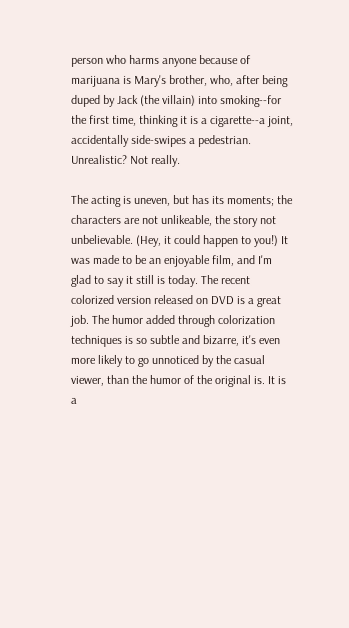person who harms anyone because of marijuana is Mary's brother, who, after being duped by Jack (the villain) into smoking--for the first time, thinking it is a cigarette--a joint, accidentally side-swipes a pedestrian. Unrealistic? Not really.

The acting is uneven, but has its moments; the characters are not unlikeable, the story not unbelievable. (Hey, it could happen to you!) It was made to be an enjoyable film, and I'm glad to say it still is today. The recent colorized version released on DVD is a great job. The humor added through colorization techniques is so subtle and bizarre, it's even more likely to go unnoticed by the casual viewer, than the humor of the original is. It is a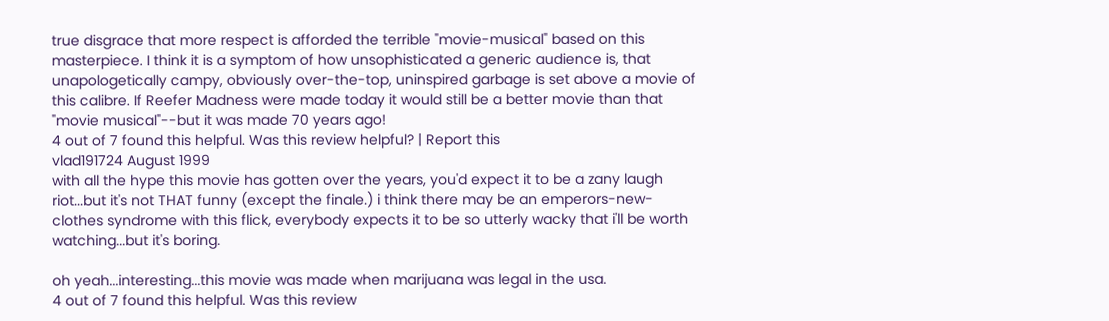true disgrace that more respect is afforded the terrible "movie-musical" based on this masterpiece. I think it is a symptom of how unsophisticated a generic audience is, that unapologetically campy, obviously over-the-top, uninspired garbage is set above a movie of this calibre. If Reefer Madness were made today it would still be a better movie than that "movie musical"--but it was made 70 years ago!
4 out of 7 found this helpful. Was this review helpful? | Report this
vlad191724 August 1999
with all the hype this movie has gotten over the years, you'd expect it to be a zany laugh riot...but it's not THAT funny (except the finale.) i think there may be an emperors-new-clothes syndrome with this flick, everybody expects it to be so utterly wacky that i'll be worth watching...but it's boring.

oh yeah...interesting...this movie was made when marijuana was legal in the usa.
4 out of 7 found this helpful. Was this review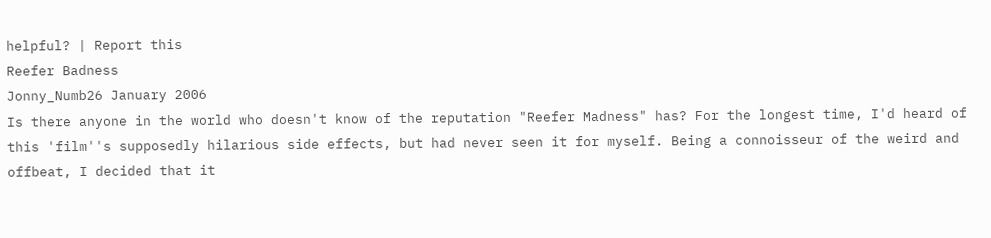helpful? | Report this
Reefer Badness
Jonny_Numb26 January 2006
Is there anyone in the world who doesn't know of the reputation "Reefer Madness" has? For the longest time, I'd heard of this 'film''s supposedly hilarious side effects, but had never seen it for myself. Being a connoisseur of the weird and offbeat, I decided that it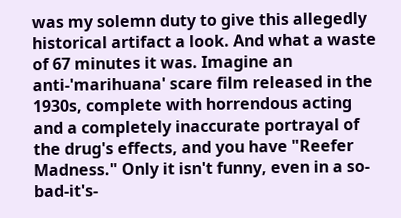was my solemn duty to give this allegedly historical artifact a look. And what a waste of 67 minutes it was. Imagine an anti-'marihuana' scare film released in the 1930s, complete with horrendous acting and a completely inaccurate portrayal of the drug's effects, and you have "Reefer Madness." Only it isn't funny, even in a so-bad-it's-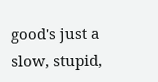good's just a slow, stupid,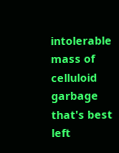intolerable mass of celluloid garbage that's best left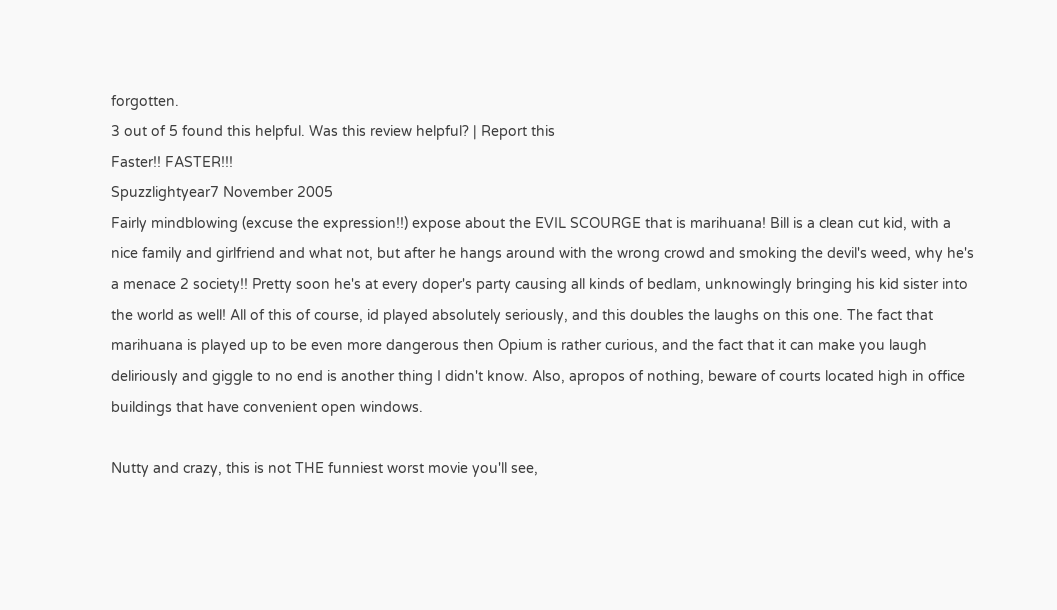forgotten.
3 out of 5 found this helpful. Was this review helpful? | Report this
Faster!! FASTER!!!
Spuzzlightyear7 November 2005
Fairly mindblowing (excuse the expression!!) expose about the EVIL SCOURGE that is marihuana! Bill is a clean cut kid, with a nice family and girlfriend and what not, but after he hangs around with the wrong crowd and smoking the devil's weed, why he's a menace 2 society!! Pretty soon he's at every doper's party causing all kinds of bedlam, unknowingly bringing his kid sister into the world as well! All of this of course, id played absolutely seriously, and this doubles the laughs on this one. The fact that marihuana is played up to be even more dangerous then Opium is rather curious, and the fact that it can make you laugh deliriously and giggle to no end is another thing I didn't know. Also, apropos of nothing, beware of courts located high in office buildings that have convenient open windows.

Nutty and crazy, this is not THE funniest worst movie you'll see,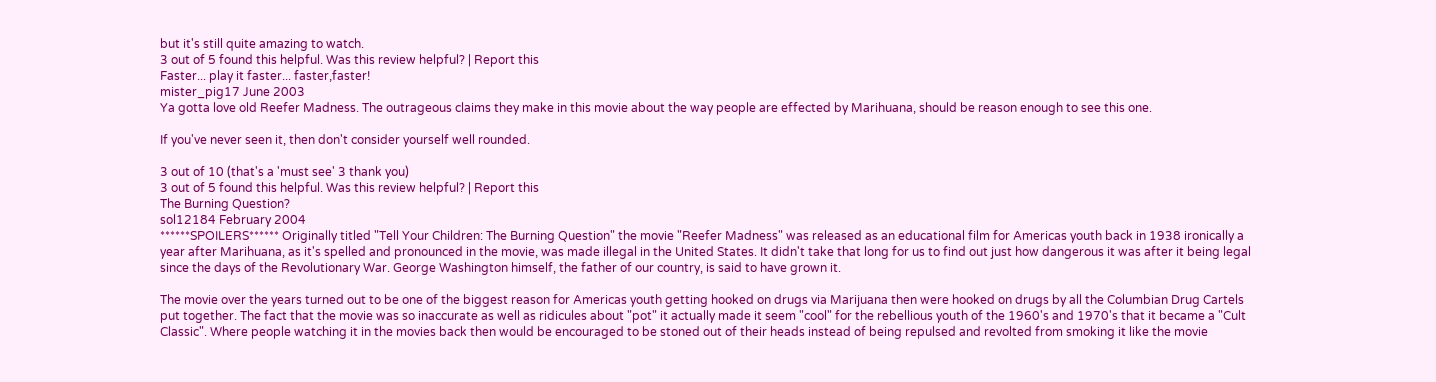but it's still quite amazing to watch.
3 out of 5 found this helpful. Was this review helpful? | Report this
Faster... play it faster... faster,faster!
mister_pig17 June 2003
Ya gotta love old Reefer Madness. The outrageous claims they make in this movie about the way people are effected by Marihuana, should be reason enough to see this one.

If you've never seen it, then don't consider yourself well rounded.

3 out of 10 (that's a 'must see' 3 thank you)
3 out of 5 found this helpful. Was this review helpful? | Report this
The Burning Question?
sol12184 February 2004
******SPOILERS****** Originally titled "Tell Your Children: The Burning Question" the movie "Reefer Madness" was released as an educational film for Americas youth back in 1938 ironically a year after Marihuana, as it's spelled and pronounced in the movie, was made illegal in the United States. It didn't take that long for us to find out just how dangerous it was after it being legal since the days of the Revolutionary War. George Washington himself, the father of our country, is said to have grown it.

The movie over the years turned out to be one of the biggest reason for Americas youth getting hooked on drugs via Marijuana then were hooked on drugs by all the Columbian Drug Cartels put together. The fact that the movie was so inaccurate as well as ridicules about "pot" it actually made it seem "cool" for the rebellious youth of the 1960's and 1970's that it became a "Cult Classic". Where people watching it in the movies back then would be encouraged to be stoned out of their heads instead of being repulsed and revolted from smoking it like the movie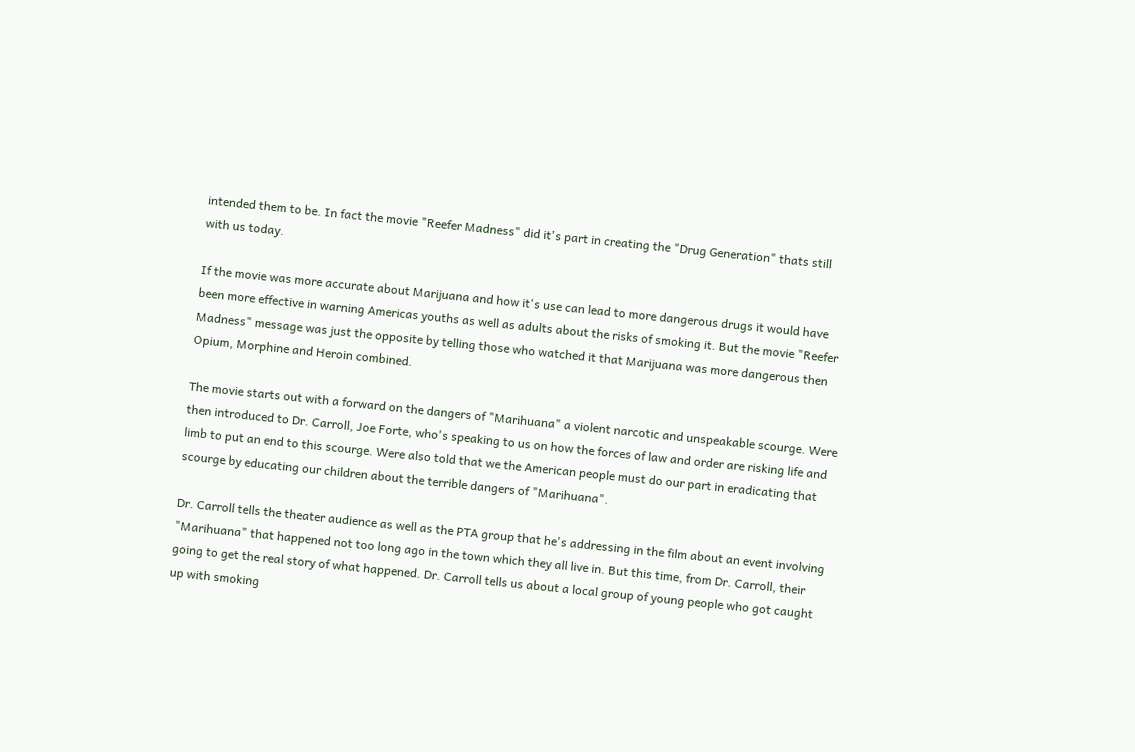intended them to be. In fact the movie "Reefer Madness" did it's part in creating the "Drug Generation" thats still with us today.

If the movie was more accurate about Marijuana and how it's use can lead to more dangerous drugs it would have been more effective in warning Americas youths as well as adults about the risks of smoking it. But the movie "Reefer Madness" message was just the opposite by telling those who watched it that Marijuana was more dangerous then Opium, Morphine and Heroin combined.

The movie starts out with a forward on the dangers of "Marihuana" a violent narcotic and unspeakable scourge. Were then introduced to Dr. Carroll, Joe Forte, who's speaking to us on how the forces of law and order are risking life and limb to put an end to this scourge. Were also told that we the American people must do our part in eradicating that scourge by educating our children about the terrible dangers of "Marihuana".

Dr. Carroll tells the theater audience as well as the PTA group that he's addressing in the film about an event involving "Marihuana" that happened not too long ago in the town which they all live in. But this time, from Dr. Carroll, their going to get the real story of what happened. Dr. Carroll tells us about a local group of young people who got caught up with smoking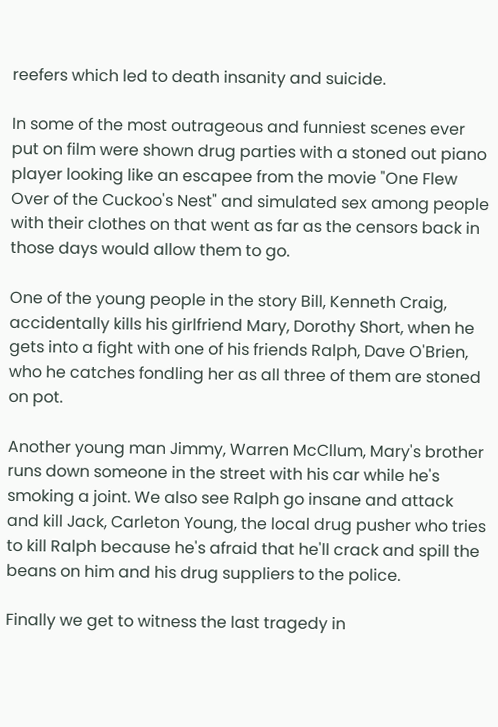reefers which led to death insanity and suicide.

In some of the most outrageous and funniest scenes ever put on film were shown drug parties with a stoned out piano player looking like an escapee from the movie "One Flew Over of the Cuckoo's Nest" and simulated sex among people with their clothes on that went as far as the censors back in those days would allow them to go.

One of the young people in the story Bill, Kenneth Craig, accidentally kills his girlfriend Mary, Dorothy Short, when he gets into a fight with one of his friends Ralph, Dave O'Brien, who he catches fondling her as all three of them are stoned on pot.

Another young man Jimmy, Warren McCllum, Mary's brother runs down someone in the street with his car while he's smoking a joint. We also see Ralph go insane and attack and kill Jack, Carleton Young, the local drug pusher who tries to kill Ralph because he's afraid that he'll crack and spill the beans on him and his drug suppliers to the police.

Finally we get to witness the last tragedy in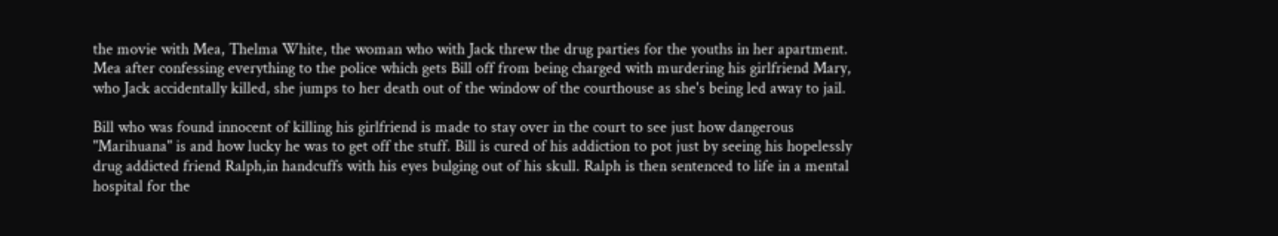the movie with Mea, Thelma White, the woman who with Jack threw the drug parties for the youths in her apartment. Mea after confessing everything to the police which gets Bill off from being charged with murdering his girlfriend Mary, who Jack accidentally killed, she jumps to her death out of the window of the courthouse as she's being led away to jail.

Bill who was found innocent of killing his girlfriend is made to stay over in the court to see just how dangerous "Marihuana" is and how lucky he was to get off the stuff. Bill is cured of his addiction to pot just by seeing his hopelessly drug addicted friend Ralph,in handcuffs with his eyes bulging out of his skull. Ralph is then sentenced to life in a mental hospital for the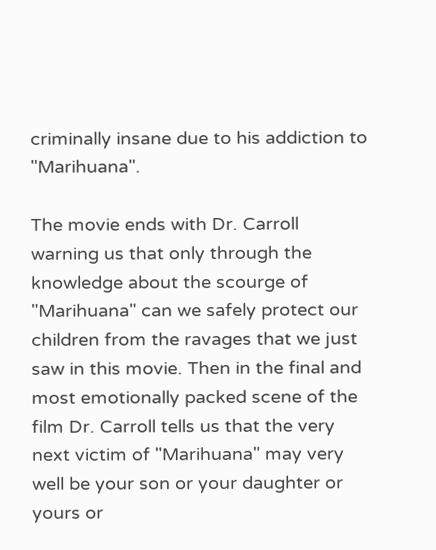criminally insane due to his addiction to "Marihuana".

The movie ends with Dr. Carroll warning us that only through the knowledge about the scourge of "Marihuana" can we safely protect our children from the ravages that we just saw in this movie. Then in the final and most emotionally packed scene of the film Dr. Carroll tells us that the very next victim of "Marihuana" may very well be your son or your daughter or yours or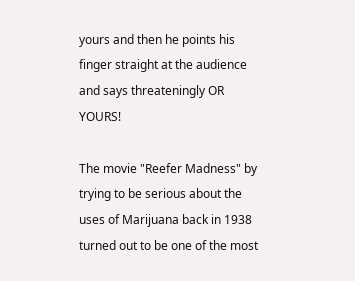yours and then he points his finger straight at the audience and says threateningly OR YOURS!

The movie "Reefer Madness" by trying to be serious about the uses of Marijuana back in 1938 turned out to be one of the most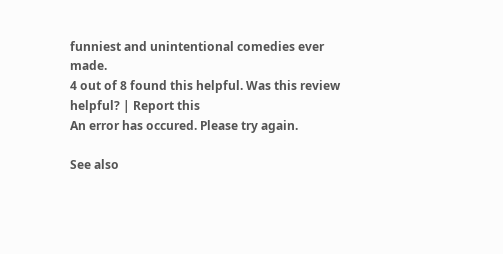funniest and unintentional comedies ever made.
4 out of 8 found this helpful. Was this review helpful? | Report this
An error has occured. Please try again.

See also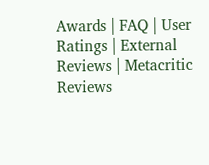Awards | FAQ | User Ratings | External Reviews | Metacritic Reviews